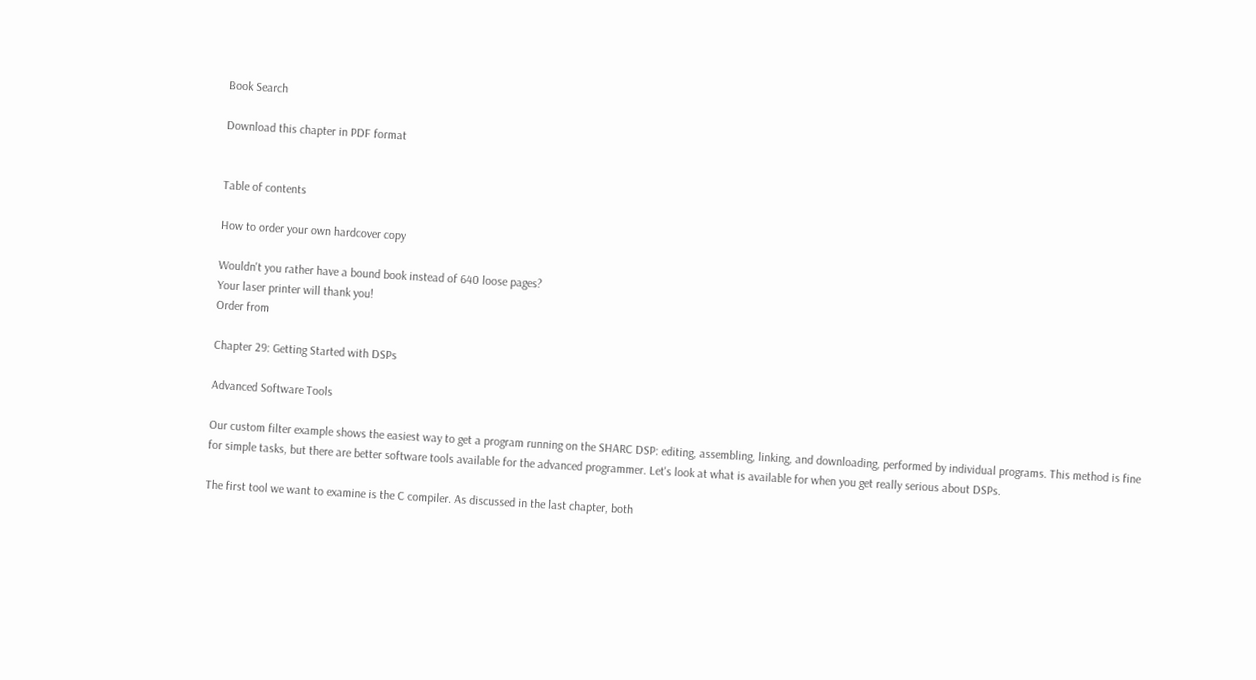Book Search

Download this chapter in PDF format


Table of contents

How to order your own hardcover copy

Wouldn't you rather have a bound book instead of 640 loose pages?
Your laser printer will thank you!
Order from

Chapter 29: Getting Started with DSPs

Advanced Software Tools

Our custom filter example shows the easiest way to get a program running on the SHARC DSP: editing, assembling, linking, and downloading, performed by individual programs. This method is fine for simple tasks, but there are better software tools available for the advanced programmer. Let's look at what is available for when you get really serious about DSPs.

The first tool we want to examine is the C compiler. As discussed in the last chapter, both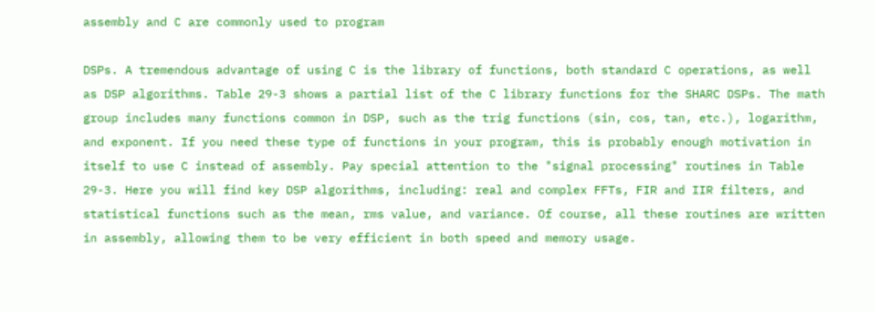assembly and C are commonly used to program

DSPs. A tremendous advantage of using C is the library of functions, both standard C operations, as well as DSP algorithms. Table 29-3 shows a partial list of the C library functions for the SHARC DSPs. The math group includes many functions common in DSP, such as the trig functions (sin, cos, tan, etc.), logarithm, and exponent. If you need these type of functions in your program, this is probably enough motivation in itself to use C instead of assembly. Pay special attention to the "signal processing" routines in Table 29-3. Here you will find key DSP algorithms, including: real and complex FFTs, FIR and IIR filters, and statistical functions such as the mean, rms value, and variance. Of course, all these routines are written in assembly, allowing them to be very efficient in both speed and memory usage.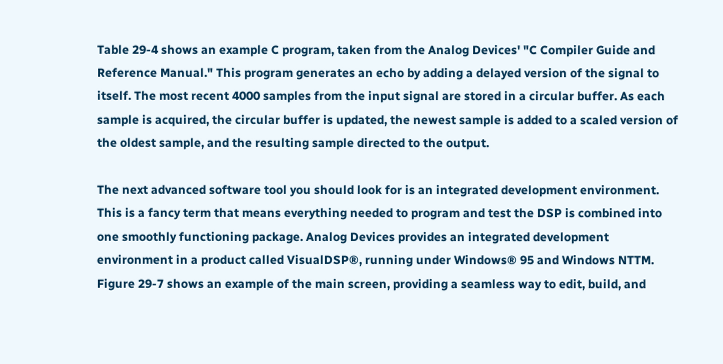Table 29-4 shows an example C program, taken from the Analog Devices' "C Compiler Guide and Reference Manual." This program generates an echo by adding a delayed version of the signal to itself. The most recent 4000 samples from the input signal are stored in a circular buffer. As each sample is acquired, the circular buffer is updated, the newest sample is added to a scaled version of the oldest sample, and the resulting sample directed to the output.

The next advanced software tool you should look for is an integrated development environment. This is a fancy term that means everything needed to program and test the DSP is combined into one smoothly functioning package. Analog Devices provides an integrated development environment in a product called VisualDSP®, running under Windows® 95 and Windows NTTM. Figure 29-7 shows an example of the main screen, providing a seamless way to edit, build, and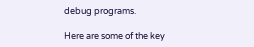debug programs.

Here are some of the key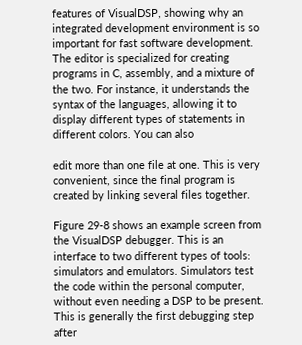features of VisualDSP, showing why an integrated development environment is so important for fast software development. The editor is specialized for creating programs in C, assembly, and a mixture of the two. For instance, it understands the syntax of the languages, allowing it to display different types of statements in different colors. You can also

edit more than one file at one. This is very convenient, since the final program is created by linking several files together.

Figure 29-8 shows an example screen from the VisualDSP debugger. This is an interface to two different types of tools: simulators and emulators. Simulators test the code within the personal computer, without even needing a DSP to be present. This is generally the first debugging step after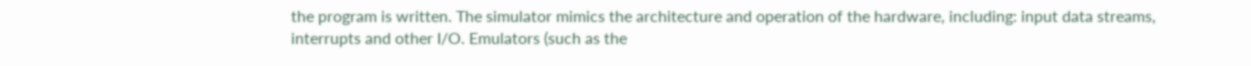the program is written. The simulator mimics the architecture and operation of the hardware, including: input data streams, interrupts and other I/O. Emulators (such as the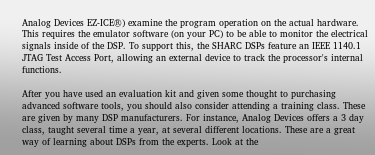Analog Devices EZ-ICE®) examine the program operation on the actual hardware. This requires the emulator software (on your PC) to be able to monitor the electrical signals inside of the DSP. To support this, the SHARC DSPs feature an IEEE 1140.1 JTAG Test Access Port, allowing an external device to track the processor's internal functions.

After you have used an evaluation kit and given some thought to purchasing advanced software tools, you should also consider attending a training class. These are given by many DSP manufacturers. For instance, Analog Devices offers a 3 day class, taught several time a year, at several different locations. These are a great way of learning about DSPs from the experts. Look at the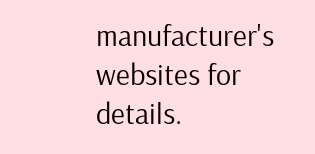manufacturer's websites for details.